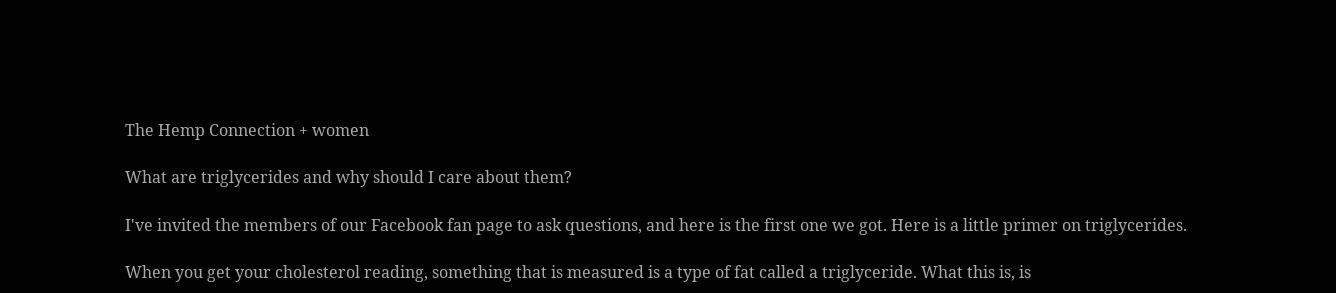The Hemp Connection + women

What are triglycerides and why should I care about them?

I've invited the members of our Facebook fan page to ask questions, and here is the first one we got. Here is a little primer on triglycerides.

When you get your cholesterol reading, something that is measured is a type of fat called a triglyceride. What this is, is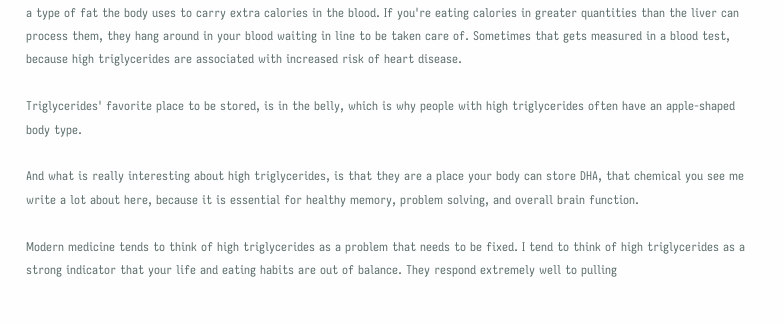a type of fat the body uses to carry extra calories in the blood. If you're eating calories in greater quantities than the liver can process them, they hang around in your blood waiting in line to be taken care of. Sometimes that gets measured in a blood test, because high triglycerides are associated with increased risk of heart disease.

Triglycerides' favorite place to be stored, is in the belly, which is why people with high triglycerides often have an apple-shaped body type.

And what is really interesting about high triglycerides, is that they are a place your body can store DHA, that chemical you see me write a lot about here, because it is essential for healthy memory, problem solving, and overall brain function.

Modern medicine tends to think of high triglycerides as a problem that needs to be fixed. I tend to think of high triglycerides as a strong indicator that your life and eating habits are out of balance. They respond extremely well to pulling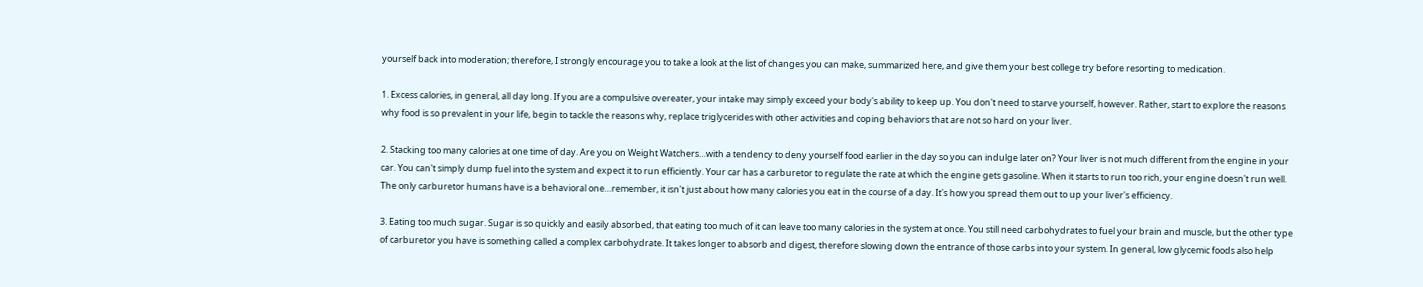yourself back into moderation; therefore, I strongly encourage you to take a look at the list of changes you can make, summarized here, and give them your best college try before resorting to medication.

1. Excess calories, in general, all day long. If you are a compulsive overeater, your intake may simply exceed your body's ability to keep up. You don't need to starve yourself, however. Rather, start to explore the reasons why food is so prevalent in your life, begin to tackle the reasons why, replace triglycerides with other activities and coping behaviors that are not so hard on your liver.

2. Stacking too many calories at one time of day. Are you on Weight Watchers…with a tendency to deny yourself food earlier in the day so you can indulge later on? Your liver is not much different from the engine in your car. You can't simply dump fuel into the system and expect it to run efficiently. Your car has a carburetor to regulate the rate at which the engine gets gasoline. When it starts to run too rich, your engine doesn't run well. The only carburetor humans have is a behavioral one…remember, it isn't just about how many calories you eat in the course of a day. It's how you spread them out to up your liver's efficiency.

3. Eating too much sugar. Sugar is so quickly and easily absorbed, that eating too much of it can leave too many calories in the system at once. You still need carbohydrates to fuel your brain and muscle, but the other type of carburetor you have is something called a complex carbohydrate. It takes longer to absorb and digest, therefore slowing down the entrance of those carbs into your system. In general, low glycemic foods also help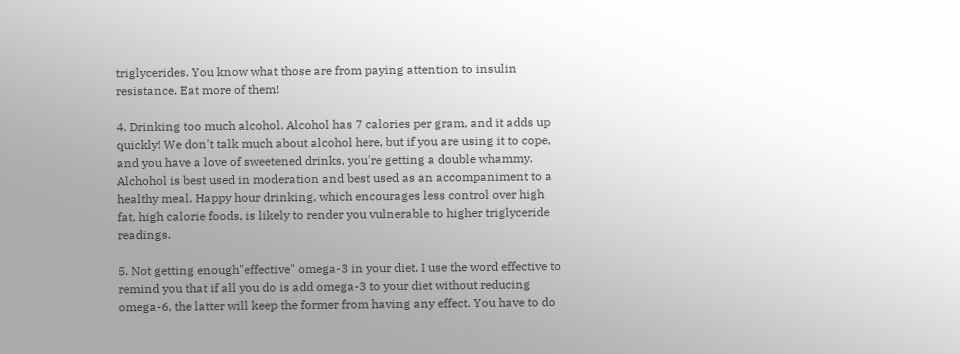triglycerides. You know what those are from paying attention to insulin resistance. Eat more of them!

4. Drinking too much alcohol. Alcohol has 7 calories per gram, and it adds up quickly! We don't talk much about alcohol here, but if you are using it to cope, and you have a love of sweetened drinks, you're getting a double whammy. Alchohol is best used in moderation and best used as an accompaniment to a healthy meal. Happy hour drinking, which encourages less control over high fat, high calorie foods, is likely to render you vulnerable to higher triglyceride readings.

5. Not getting enough"effective" omega-3 in your diet. I use the word effective to remind you that if all you do is add omega-3 to your diet without reducing omega-6, the latter will keep the former from having any effect. You have to do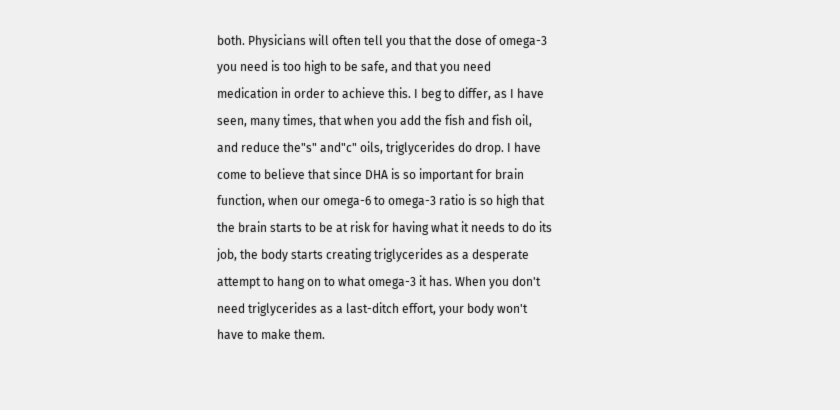both. Physicians will often tell you that the dose of omega-3 you need is too high to be safe, and that you need medication in order to achieve this. I beg to differ, as I have seen, many times, that when you add the fish and fish oil, and reduce the"s" and"c" oils, triglycerides do drop. I have come to believe that since DHA is so important for brain function, when our omega-6 to omega-3 ratio is so high that the brain starts to be at risk for having what it needs to do its job, the body starts creating triglycerides as a desperate attempt to hang on to what omega-3 it has. When you don't need triglycerides as a last-ditch effort, your body won't have to make them.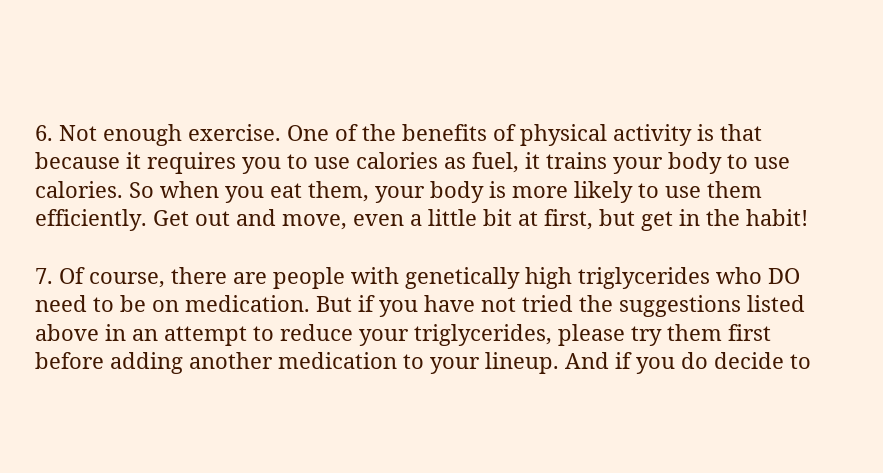6. Not enough exercise. One of the benefits of physical activity is that because it requires you to use calories as fuel, it trains your body to use calories. So when you eat them, your body is more likely to use them efficiently. Get out and move, even a little bit at first, but get in the habit!

7. Of course, there are people with genetically high triglycerides who DO need to be on medication. But if you have not tried the suggestions listed above in an attempt to reduce your triglycerides, please try them first before adding another medication to your lineup. And if you do decide to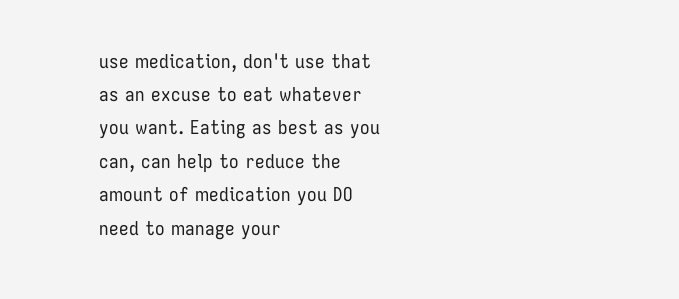use medication, don't use that as an excuse to eat whatever you want. Eating as best as you can, can help to reduce the amount of medication you DO need to manage your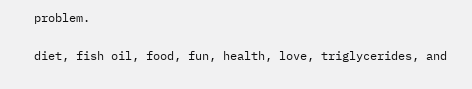problem.

diet, fish oil, food, fun, health, love, triglycerides, and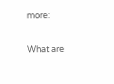more:

What are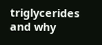triglycerides and why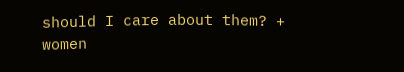should I care about them? + women